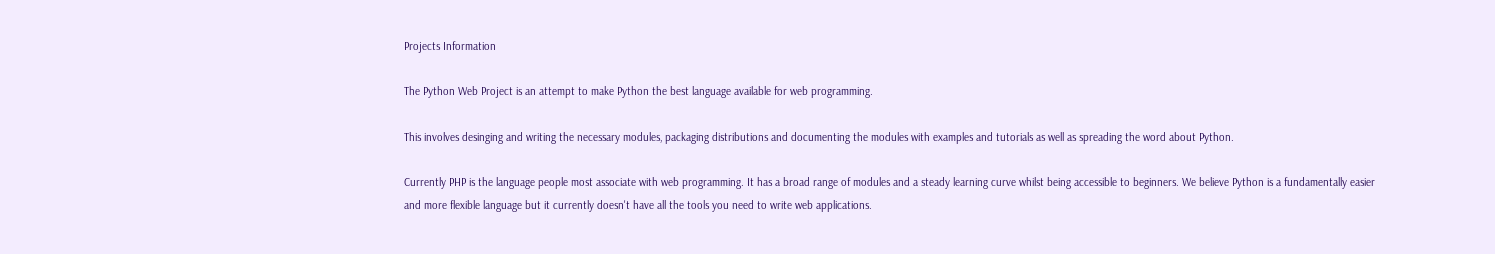Projects Information

The Python Web Project is an attempt to make Python the best language available for web programming.

This involves desinging and writing the necessary modules, packaging distributions and documenting the modules with examples and tutorials as well as spreading the word about Python.

Currently PHP is the language people most associate with web programming. It has a broad range of modules and a steady learning curve whilst being accessible to beginners. We believe Python is a fundamentally easier and more flexible language but it currently doesn't have all the tools you need to write web applications.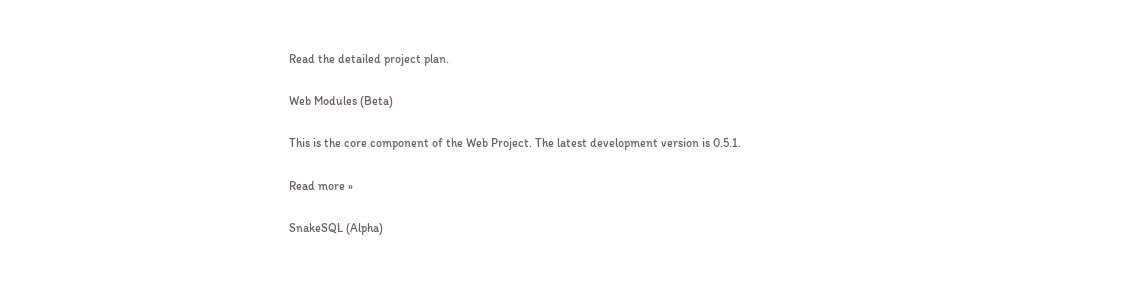Read the detailed project plan.

Web Modules (Beta)

This is the core component of the Web Project. The latest development version is 0.5.1.

Read more »

SnakeSQL (Alpha)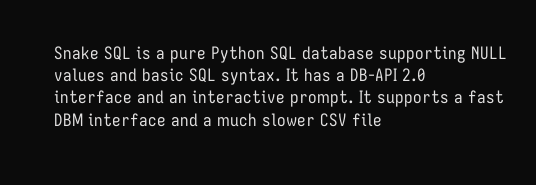Snake SQL is a pure Python SQL database supporting NULL values and basic SQL syntax. It has a DB-API 2.0 interface and an interactive prompt. It supports a fast DBM interface and a much slower CSV file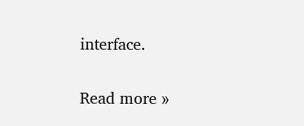interface.

Read more »